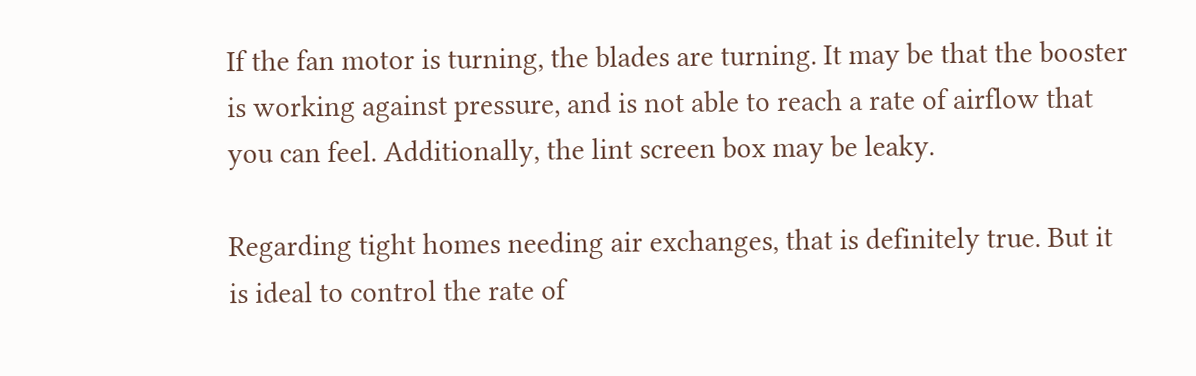If the fan motor is turning, the blades are turning. It may be that the booster is working against pressure, and is not able to reach a rate of airflow that you can feel. Additionally, the lint screen box may be leaky.

Regarding tight homes needing air exchanges, that is definitely true. But it is ideal to control the rate of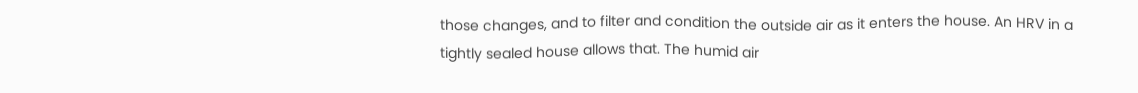those changes, and to filter and condition the outside air as it enters the house. An HRV in a tightly sealed house allows that. The humid air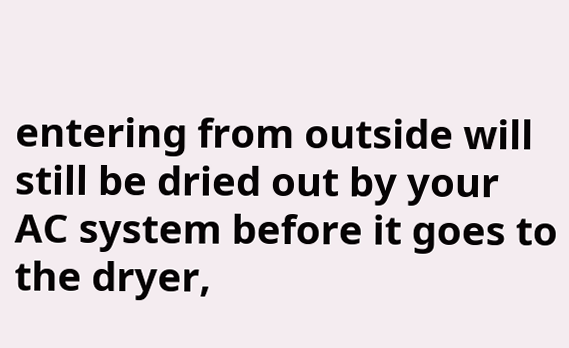entering from outside will still be dried out by your AC system before it goes to the dryer,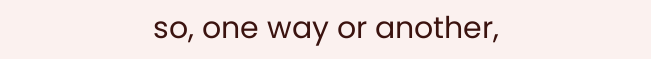so, one way or another,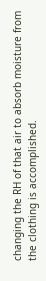changing the RH of that air to absorb moisture from the clothing is accomplished.